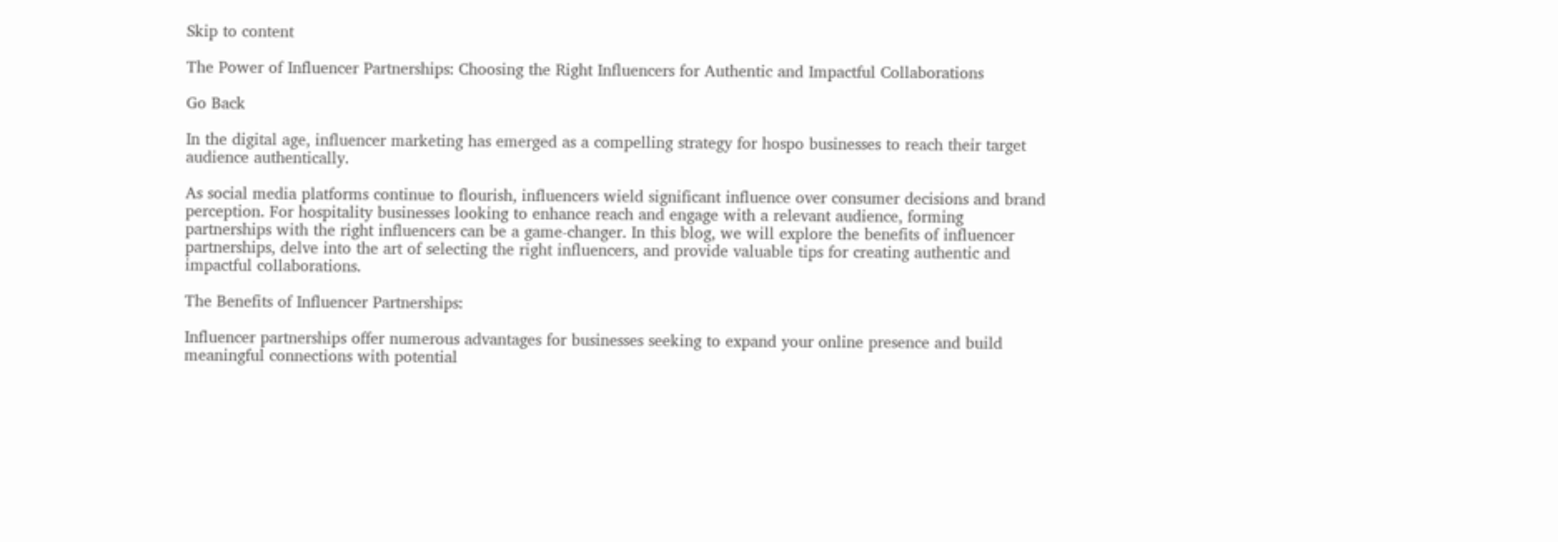Skip to content

The Power of Influencer Partnerships: Choosing the Right Influencers for Authentic and Impactful Collaborations

Go Back

In the digital age, influencer marketing has emerged as a compelling strategy for hospo businesses to reach their target audience authentically.

As social media platforms continue to flourish, influencers wield significant influence over consumer decisions and brand perception. For hospitality businesses looking to enhance reach and engage with a relevant audience, forming partnerships with the right influencers can be a game-changer. In this blog, we will explore the benefits of influencer partnerships, delve into the art of selecting the right influencers, and provide valuable tips for creating authentic and impactful collaborations.

The Benefits of Influencer Partnerships:

Influencer partnerships offer numerous advantages for businesses seeking to expand your online presence and build meaningful connections with potential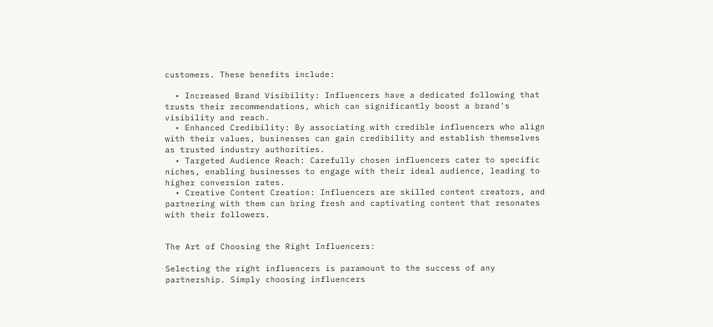customers. These benefits include:

  • Increased Brand Visibility: Influencers have a dedicated following that trusts their recommendations, which can significantly boost a brand's visibility and reach.
  • Enhanced Credibility: By associating with credible influencers who align with their values, businesses can gain credibility and establish themselves as trusted industry authorities.
  • Targeted Audience Reach: Carefully chosen influencers cater to specific niches, enabling businesses to engage with their ideal audience, leading to higher conversion rates.
  • Creative Content Creation: Influencers are skilled content creators, and partnering with them can bring fresh and captivating content that resonates with their followers.


The Art of Choosing the Right Influencers:

Selecting the right influencers is paramount to the success of any partnership. Simply choosing influencers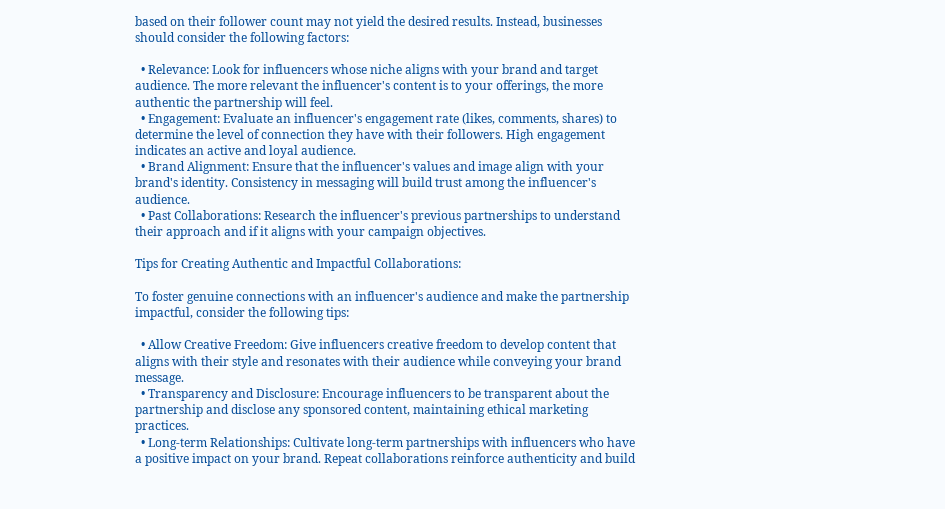based on their follower count may not yield the desired results. Instead, businesses should consider the following factors:

  • Relevance: Look for influencers whose niche aligns with your brand and target audience. The more relevant the influencer's content is to your offerings, the more authentic the partnership will feel.
  • Engagement: Evaluate an influencer's engagement rate (likes, comments, shares) to determine the level of connection they have with their followers. High engagement indicates an active and loyal audience.
  • Brand Alignment: Ensure that the influencer's values and image align with your brand's identity. Consistency in messaging will build trust among the influencer's audience.
  • Past Collaborations: Research the influencer's previous partnerships to understand their approach and if it aligns with your campaign objectives.

Tips for Creating Authentic and Impactful Collaborations:

To foster genuine connections with an influencer's audience and make the partnership impactful, consider the following tips:

  • Allow Creative Freedom: Give influencers creative freedom to develop content that aligns with their style and resonates with their audience while conveying your brand message.
  • Transparency and Disclosure: Encourage influencers to be transparent about the partnership and disclose any sponsored content, maintaining ethical marketing practices.
  • Long-term Relationships: Cultivate long-term partnerships with influencers who have a positive impact on your brand. Repeat collaborations reinforce authenticity and build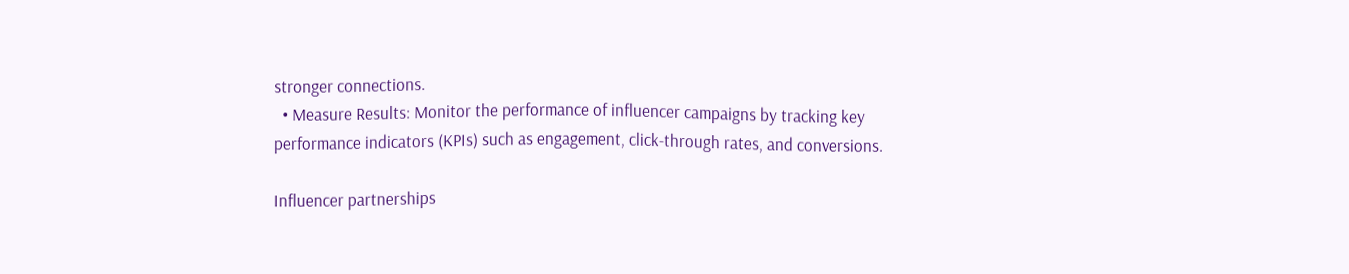stronger connections.
  • Measure Results: Monitor the performance of influencer campaigns by tracking key performance indicators (KPIs) such as engagement, click-through rates, and conversions.

Influencer partnerships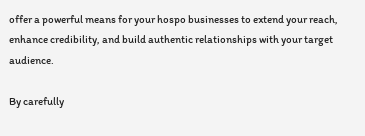offer a powerful means for your hospo businesses to extend your reach, enhance credibility, and build authentic relationships with your target audience.

By carefully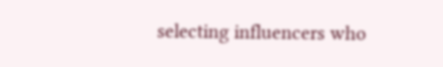selecting influencers who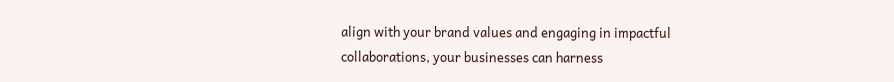align with your brand values and engaging in impactful collaborations, your businesses can harness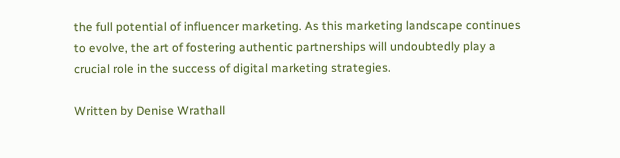the full potential of influencer marketing. As this marketing landscape continues to evolve, the art of fostering authentic partnerships will undoubtedly play a crucial role in the success of digital marketing strategies.

Written by Denise Wrathall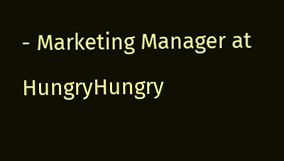- Marketing Manager at HungryHungry